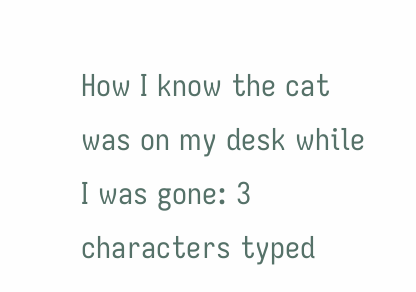How I know the cat was on my desk while I was gone: 3 characters typed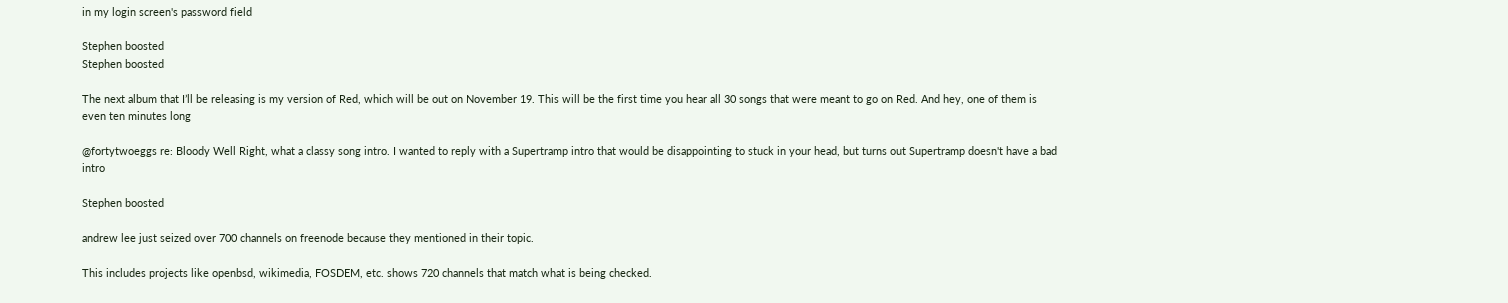in my login screen's password field

Stephen boosted
Stephen boosted

The next album that I’ll be releasing is my version of Red, which will be out on November 19. This will be the first time you hear all 30 songs that were meant to go on Red. And hey, one of them is even ten minutes long

@fortytwoeggs re: Bloody Well Right, what a classy song intro. I wanted to reply with a Supertramp intro that would be disappointing to stuck in your head, but turns out Supertramp doesn't have a bad intro

Stephen boosted

andrew lee just seized over 700 channels on freenode because they mentioned in their topic.

This includes projects like openbsd, wikimedia, FOSDEM, etc. shows 720 channels that match what is being checked.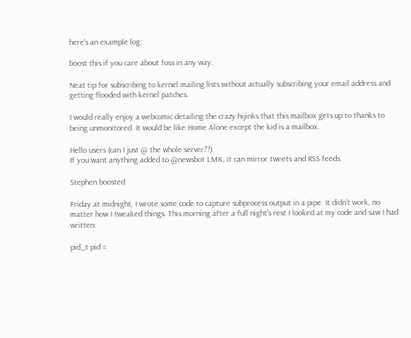here's an example log:

boost this if you care about foss in any way.

Neat tip for subscribing to kernel mailing lists without actually subscribing your email address and getting flooded with kernel patches.

I would really enjoy a webcomic detailing the crazy hijinks that this mailbox gets up to thanks to being unmonitored. It would be like Home Alone except the kid is a mailbox.

Hello users (can I just @ the whole server??).
If you want anything added to @newsbot LMK, it can mirror tweets and RSS feeds.

Stephen boosted

Friday at midnight, I wrote some code to capture subprocess output in a pipe. It didn't work, no matter how I tweaked things. This morning after a full night's rest I looked at my code and saw I had written:

pid_t pid =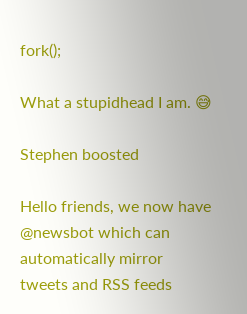fork();

What a stupidhead I am. 😅

Stephen boosted

Hello friends, we now have @newsbot which can automatically mirror tweets and RSS feeds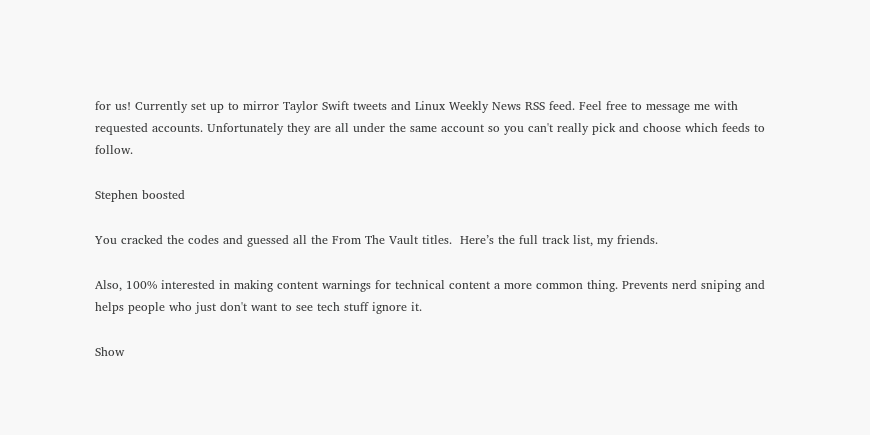for us! Currently set up to mirror Taylor Swift tweets and Linux Weekly News RSS feed. Feel free to message me with requested accounts. Unfortunately they are all under the same account so you can't really pick and choose which feeds to follow.

Stephen boosted

You cracked the codes and guessed all the From The Vault titles.  Here’s the full track list, my friends.

Also, 100% interested in making content warnings for technical content a more common thing. Prevents nerd sniping and helps people who just don't want to see tech stuff ignore it.

Show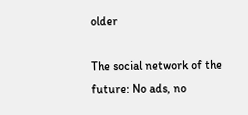older

The social network of the future: No ads, no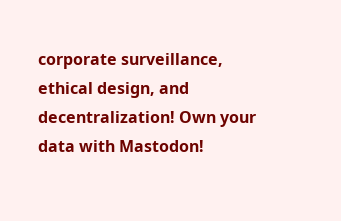corporate surveillance, ethical design, and decentralization! Own your data with Mastodon!